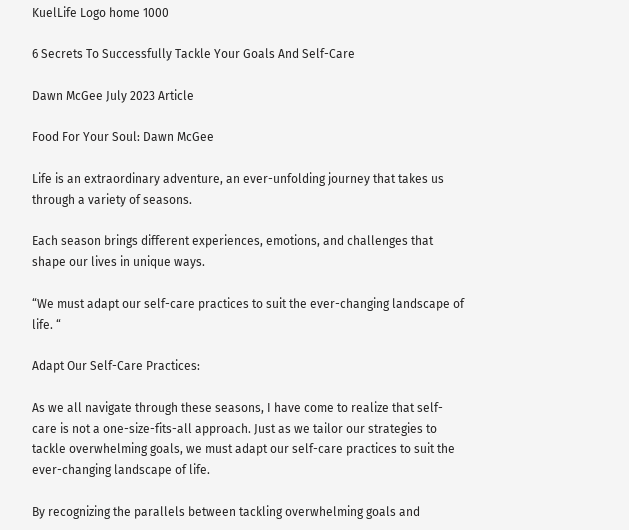KuelLife Logo home 1000

6 Secrets To Successfully Tackle Your Goals And Self-Care

Dawn McGee July 2023 Article

Food For Your Soul: Dawn McGee

Life is an extraordinary adventure, an ever-unfolding journey that takes us through a variety of seasons.

Each season brings different experiences, emotions, and challenges that shape our lives in unique ways.

“We must adapt our self-care practices to suit the ever-changing landscape of life. “

Adapt Our Self-Care Practices:

As we all navigate through these seasons, I have come to realize that self-care is not a one-size-fits-all approach. Just as we tailor our strategies to tackle overwhelming goals, we must adapt our self-care practices to suit the ever-changing landscape of life.

By recognizing the parallels between tackling overwhelming goals and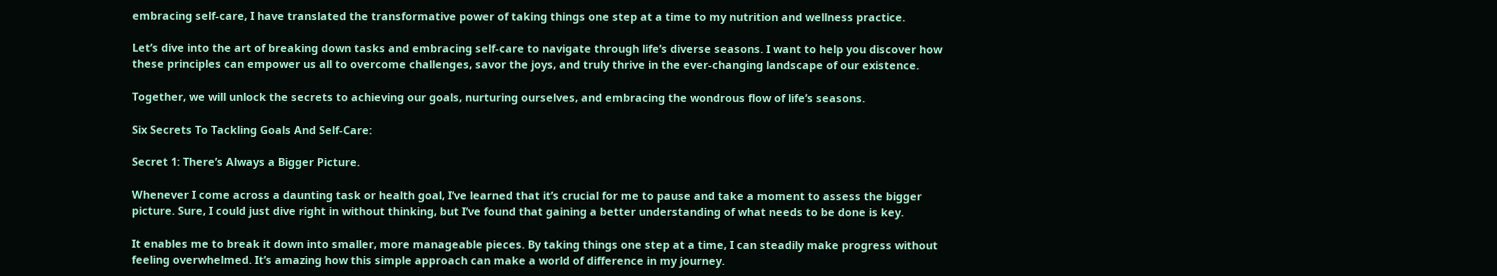embracing self-care, I have translated the transformative power of taking things one step at a time to my nutrition and wellness practice.

Let’s dive into the art of breaking down tasks and embracing self-care to navigate through life’s diverse seasons. I want to help you discover how these principles can empower us all to overcome challenges, savor the joys, and truly thrive in the ever-changing landscape of our existence.

Together, we will unlock the secrets to achieving our goals, nurturing ourselves, and embracing the wondrous flow of life’s seasons.

Six Secrets To Tackling Goals And Self-Care:

Secret 1: There’s Always a Bigger Picture.

Whenever I come across a daunting task or health goal, I’ve learned that it’s crucial for me to pause and take a moment to assess the bigger picture. Sure, I could just dive right in without thinking, but I’ve found that gaining a better understanding of what needs to be done is key.

It enables me to break it down into smaller, more manageable pieces. By taking things one step at a time, I can steadily make progress without feeling overwhelmed. It’s amazing how this simple approach can make a world of difference in my journey.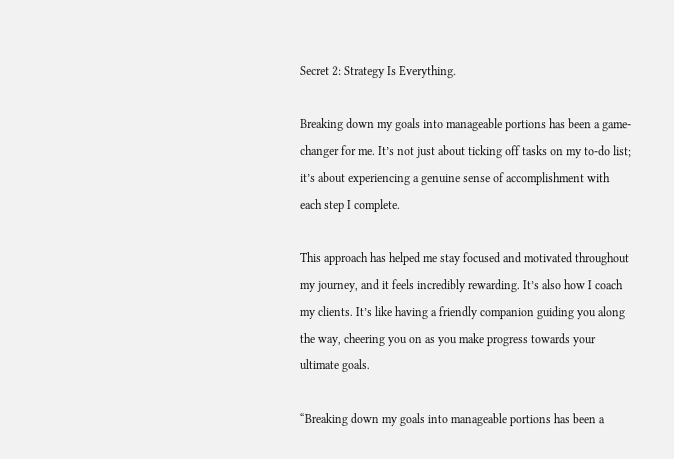Secret 2: Strategy Is Everything.

Breaking down my goals into manageable portions has been a game-changer for me. It’s not just about ticking off tasks on my to-do list; it’s about experiencing a genuine sense of accomplishment with each step I complete.

This approach has helped me stay focused and motivated throughout my journey, and it feels incredibly rewarding. It’s also how I coach my clients. It’s like having a friendly companion guiding you along the way, cheering you on as you make progress towards your ultimate goals.

“Breaking down my goals into manageable portions has been a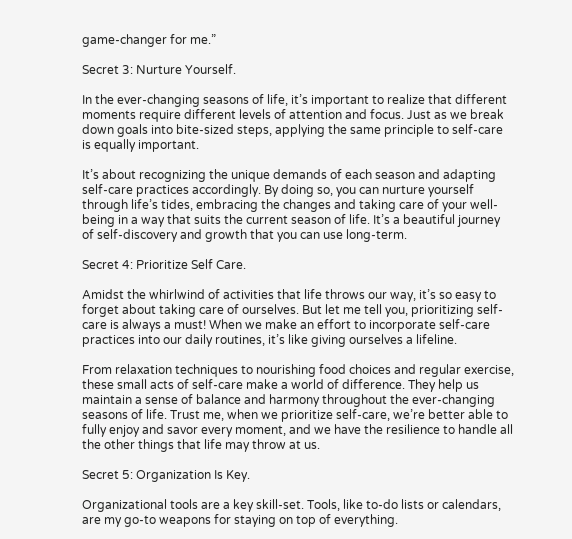game-changer for me.”

Secret 3: Nurture Yourself.

In the ever-changing seasons of life, it’s important to realize that different moments require different levels of attention and focus. Just as we break down goals into bite-sized steps, applying the same principle to self-care is equally important.

It’s about recognizing the unique demands of each season and adapting self-care practices accordingly. By doing so, you can nurture yourself through life’s tides, embracing the changes and taking care of your well-being in a way that suits the current season of life. It’s a beautiful journey of self-discovery and growth that you can use long-term.

Secret 4: Prioritize Self Care.

Amidst the whirlwind of activities that life throws our way, it’s so easy to forget about taking care of ourselves. But let me tell you, prioritizing self-care is always a must! When we make an effort to incorporate self-care practices into our daily routines, it’s like giving ourselves a lifeline.

From relaxation techniques to nourishing food choices and regular exercise, these small acts of self-care make a world of difference. They help us maintain a sense of balance and harmony throughout the ever-changing seasons of life. Trust me, when we prioritize self-care, we’re better able to fully enjoy and savor every moment, and we have the resilience to handle all the other things that life may throw at us.

Secret 5: Organization Is Key.

Organizational tools are a key skill-set. Tools, like to-do lists or calendars, are my go-to weapons for staying on top of everything.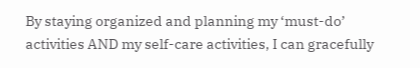By staying organized and planning my ‘must-do’ activities AND my self-care activities, I can gracefully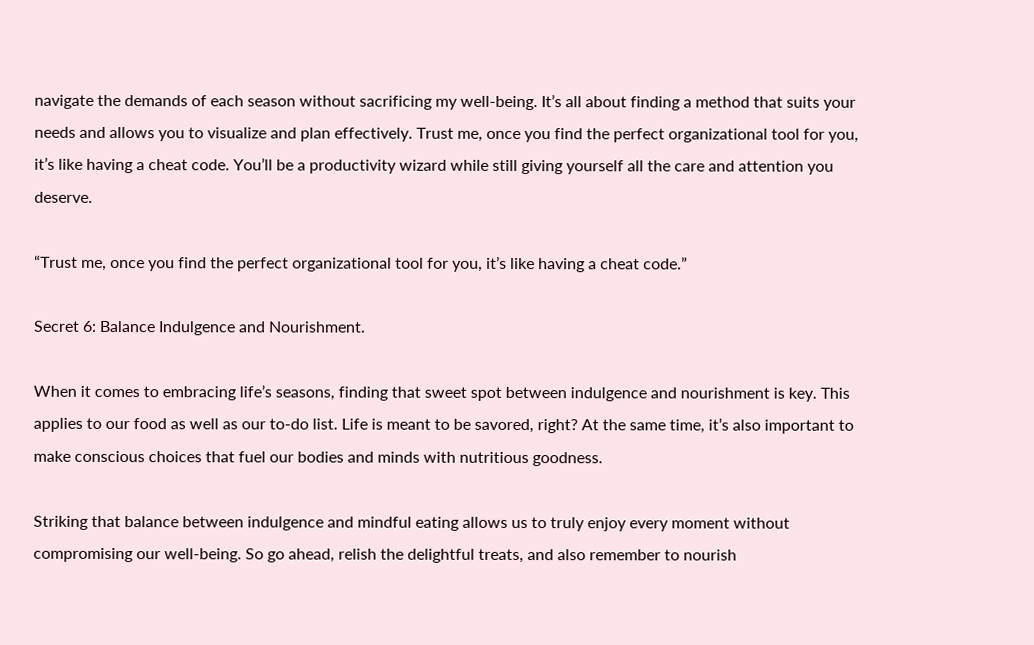navigate the demands of each season without sacrificing my well-being. It’s all about finding a method that suits your needs and allows you to visualize and plan effectively. Trust me, once you find the perfect organizational tool for you, it’s like having a cheat code. You’ll be a productivity wizard while still giving yourself all the care and attention you deserve.

“Trust me, once you find the perfect organizational tool for you, it’s like having a cheat code.”

Secret 6: Balance Indulgence and Nourishment.

When it comes to embracing life’s seasons, finding that sweet spot between indulgence and nourishment is key. This applies to our food as well as our to-do list. Life is meant to be savored, right? At the same time, it’s also important to make conscious choices that fuel our bodies and minds with nutritious goodness.

Striking that balance between indulgence and mindful eating allows us to truly enjoy every moment without compromising our well-being. So go ahead, relish the delightful treats, and also remember to nourish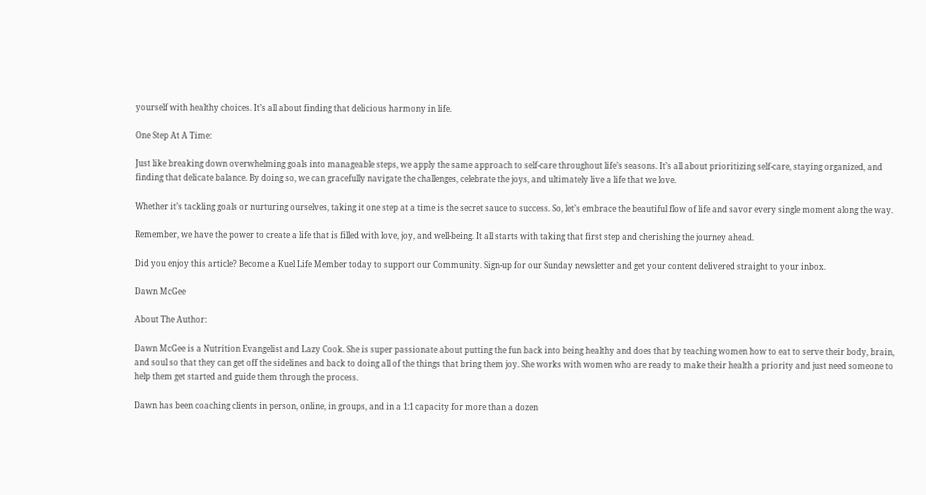yourself with healthy choices. It’s all about finding that delicious harmony in life.

One Step At A Time:

Just like breaking down overwhelming goals into manageable steps, we apply the same approach to self-care throughout life’s seasons. It’s all about prioritizing self-care, staying organized, and finding that delicate balance. By doing so, we can gracefully navigate the challenges, celebrate the joys, and ultimately live a life that we love.

Whether it’s tackling goals or nurturing ourselves, taking it one step at a time is the secret sauce to success. So, let’s embrace the beautiful flow of life and savor every single moment along the way.

Remember, we have the power to create a life that is filled with love, joy, and well-being. It all starts with taking that first step and cherishing the journey ahead.

Did you enjoy this article? Become a Kuel Life Member today to support our Community. Sign-up for our Sunday newsletter and get your content delivered straight to your inbox.

Dawn McGee

About The Author:

Dawn McGee is a Nutrition Evangelist and Lazy Cook. She is super passionate about putting the fun back into being healthy and does that by teaching women how to eat to serve their body, brain, and soul so that they can get off the sidelines and back to doing all of the things that bring them joy. She works with women who are ready to make their health a priority and just need someone to help them get started and guide them through the process.

Dawn has been coaching clients in person, online, in groups, and in a 1:1 capacity for more than a dozen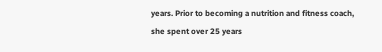years. Prior to becoming a nutrition and fitness coach, she spent over 25 years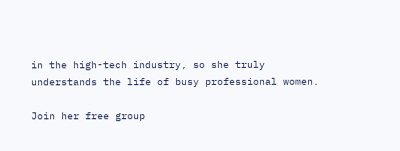in the high-tech industry, so she truly understands the life of busy professional women.

Join her free group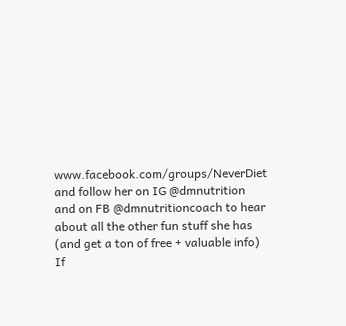www.facebook.com/groups/NeverDiet and follow her on IG @dmnutrition and on FB @dmnutritioncoach to hear about all the other fun stuff she has (and get a ton of free + valuable info) If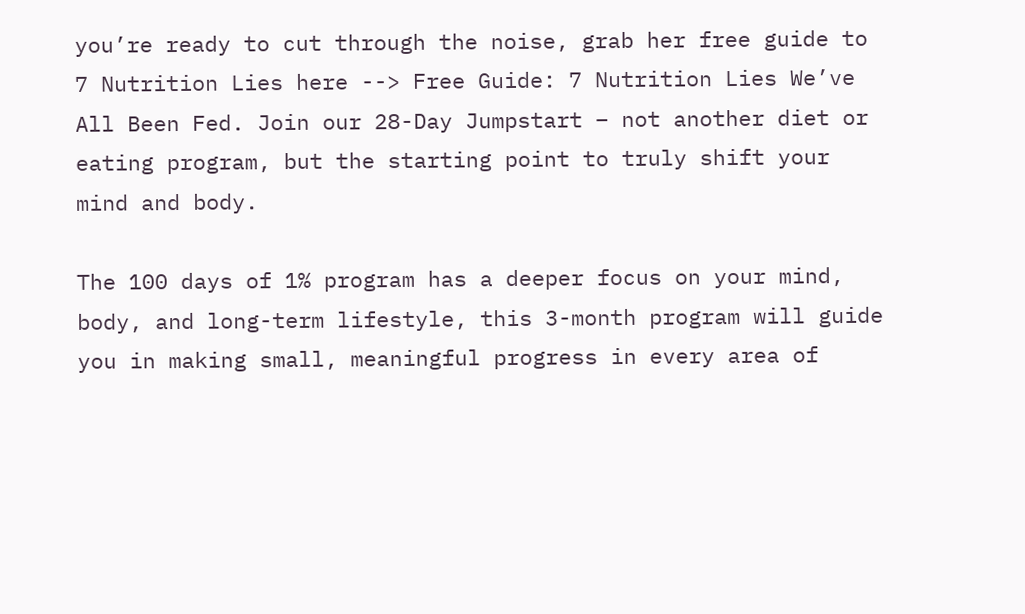you’re ready to cut through the noise, grab her free guide to 7 Nutrition Lies here --> Free Guide: 7 Nutrition Lies We’ve All Been Fed. Join our 28-Day Jumpstart – not another diet or eating program, but the starting point to truly shift your mind and body.

The 100 days of 1% program has a deeper focus on your mind, body, and long-term lifestyle, this 3-month program will guide you in making small, meaningful progress in every area of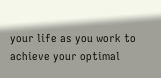your life as you work to achieve your optimal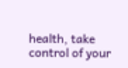health, take control of your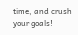time, and crush your goals!